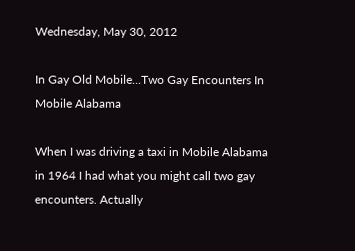Wednesday, May 30, 2012

In Gay Old Mobile...Two Gay Encounters In Mobile Alabama

When I was driving a taxi in Mobile Alabama in 1964 I had what you might call two gay encounters. Actually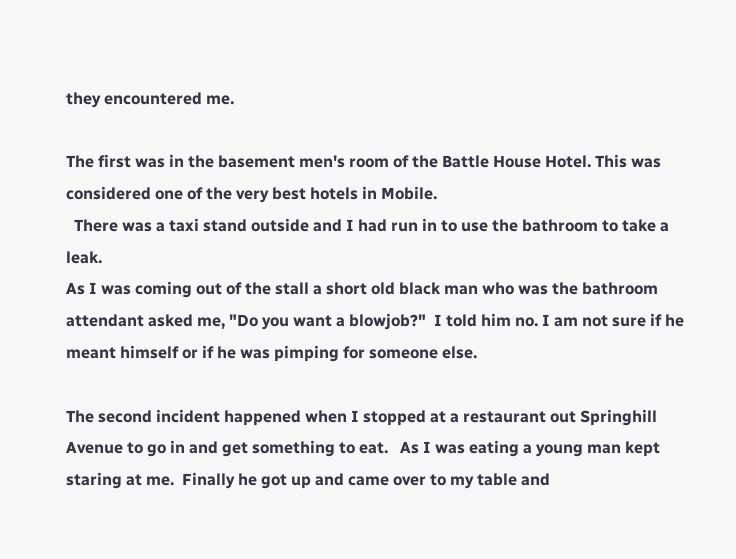they encountered me.

The first was in the basement men's room of the Battle House Hotel. This was considered one of the very best hotels in Mobile.
  There was a taxi stand outside and I had run in to use the bathroom to take a leak.
As I was coming out of the stall a short old black man who was the bathroom attendant asked me, "Do you want a blowjob?"  I told him no. I am not sure if he meant himself or if he was pimping for someone else.

The second incident happened when I stopped at a restaurant out Springhill Avenue to go in and get something to eat.   As I was eating a young man kept staring at me.  Finally he got up and came over to my table and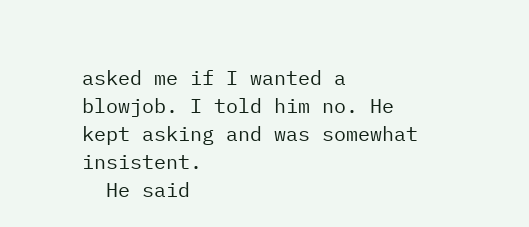asked me if I wanted a blowjob. I told him no. He kept asking and was somewhat insistent.
  He said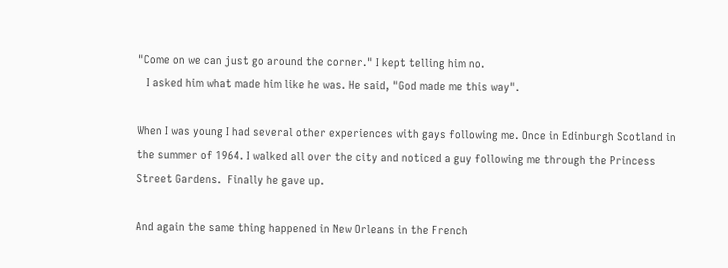"Come on we can just go around the corner." I kept telling him no.
   I asked him what made him like he was. He said, "God made me this way".

When I was young I had several other experiences with gays following me. Once in Edinburgh Scotland in the summer of 1964. I walked all over the city and noticed a guy following me through the Princess Street Gardens.  Finally he gave up.

And again the same thing happened in New Orleans in the French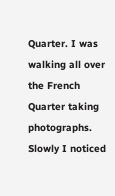Quarter. I was walking all over the French Quarter taking  photographs. Slowly I noticed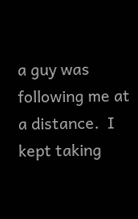a guy was following me at a distance.  I kept taking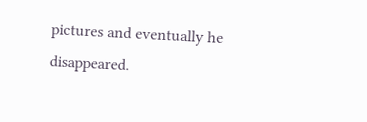pictures and eventually he disappeared.